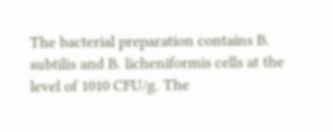The bacterial preparation contains B. subtilis and B. licheniformis cells at the level of 1010 CFU/g. The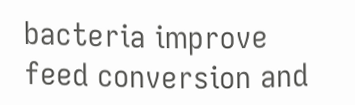bacteria improve feed conversion and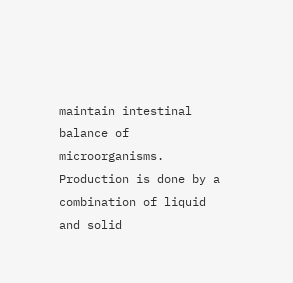maintain intestinal balance of microorganisms. Production is done by a combination of liquid and solid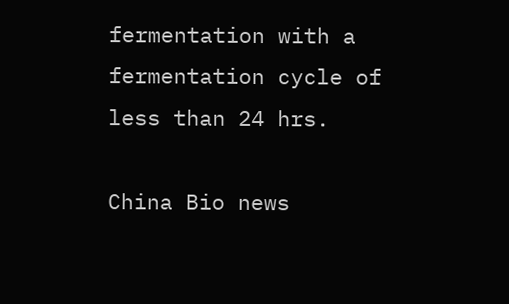fermentation with a fermentation cycle of less than 24 hrs.

China Bio news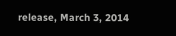release, March 3, 2014